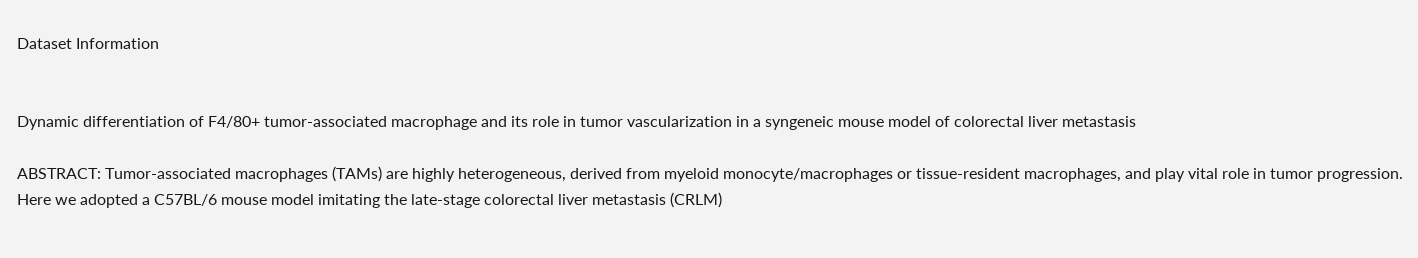Dataset Information


Dynamic differentiation of F4/80+ tumor-associated macrophage and its role in tumor vascularization in a syngeneic mouse model of colorectal liver metastasis

ABSTRACT: Tumor-associated macrophages (TAMs) are highly heterogeneous, derived from myeloid monocyte/macrophages or tissue-resident macrophages, and play vital role in tumor progression. Here we adopted a C57BL/6 mouse model imitating the late-stage colorectal liver metastasis (CRLM)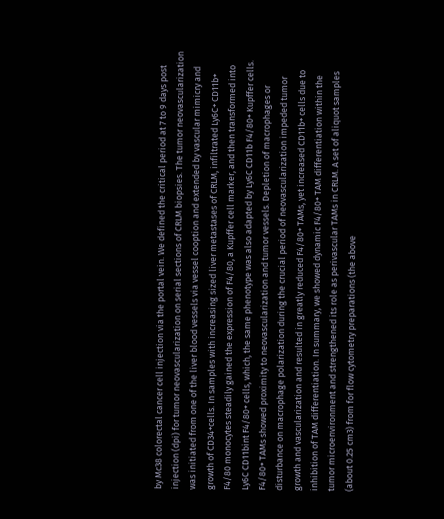by Mc38 colorectal cancer cell injection via the portal vein. We defined the critical period at 7 to 9 days post injection (dpi) for tumor neovascularization on serial sections of CRLM biopsies. The tumor neovascularization was initiated from one of the liver blood vessels via vessel cooption and extended by vascular mimicry and growth of CD34+cells. In samples with increasing sized liver metastases of CRLM, infiltrated Ly6C+ CD11b+ F4/80 monocytes steadily gained the expression of F4/80, a Kupffer cell marker, and then transformed into Ly6C CD11bint F4/80+ cells, which, the same phenotype was also adapted by Ly6C CD11b F4/80+ Kupffer cells. F4/80+ TAMs showed proximity to neovascularization and tumor vessels. Depletion of macrophages or disturbance on macrophage polarization during the crucial period of neovascularization impeded tumor growth and vascularization and resulted in greatly reduced F4/80+ TAMs, yet increased CD11b+ cells due to inhibition of TAM differentiation. In summary, we showed dynamic F4/80+ TAM differentiation within the tumor microenvironment and strengthened its role as perivascular TAMs in CRLM. A set of aliquot samples (about 0.25 cm3) from for flow cytometry preparations (the above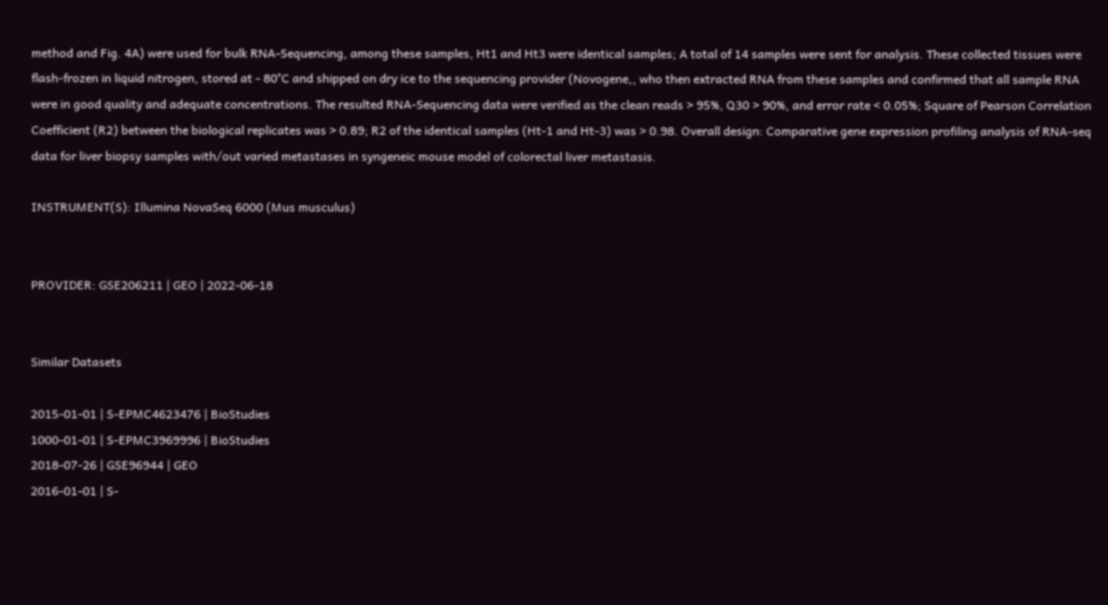method and Fig. 4A) were used for bulk RNA-Sequencing, among these samples, Ht1 and Ht3 were identical samples; A total of 14 samples were sent for analysis. These collected tissues were flash-frozen in liquid nitrogen, stored at - 80°C and shipped on dry ice to the sequencing provider (Novogene,, who then extracted RNA from these samples and confirmed that all sample RNA were in good quality and adequate concentrations. The resulted RNA-Sequencing data were verified as the clean reads > 95%, Q30 > 90%, and error rate < 0.05%; Square of Pearson Correlation Coefficient (R2) between the biological replicates was > 0.89; R2 of the identical samples (Ht-1 and Ht-3) was > 0.98. Overall design: Comparative gene expression profiling analysis of RNA-seq data for liver biopsy samples with/out varied metastases in syngeneic mouse model of colorectal liver metastasis.

INSTRUMENT(S): Illumina NovaSeq 6000 (Mus musculus)


PROVIDER: GSE206211 | GEO | 2022-06-18


Similar Datasets

2015-01-01 | S-EPMC4623476 | BioStudies
1000-01-01 | S-EPMC3969996 | BioStudies
2018-07-26 | GSE96944 | GEO
2016-01-01 | S-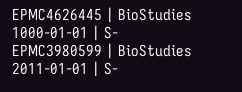EPMC4626445 | BioStudies
1000-01-01 | S-EPMC3980599 | BioStudies
2011-01-01 | S-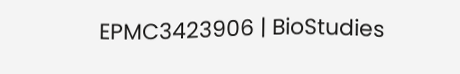EPMC3423906 | BioStudies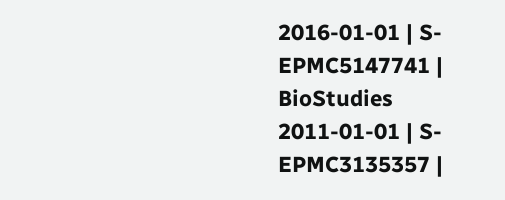2016-01-01 | S-EPMC5147741 | BioStudies
2011-01-01 | S-EPMC3135357 |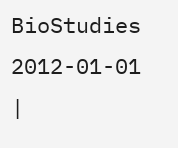BioStudies
2012-01-01 |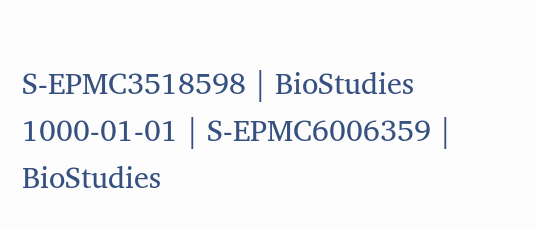S-EPMC3518598 | BioStudies
1000-01-01 | S-EPMC6006359 | BioStudies